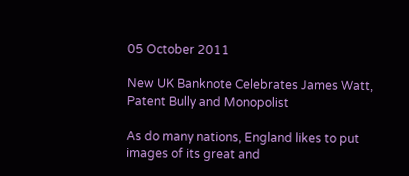05 October 2011

New UK Banknote Celebrates James Watt, Patent Bully and Monopolist

As do many nations, England likes to put images of its great and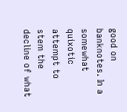good on banknotes. In a somewhat quixotic attempt to stem the decline of what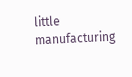little manufacturing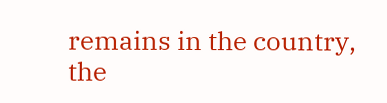remains in the country, the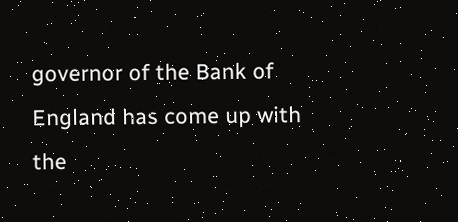governor of the Bank of England has come up with the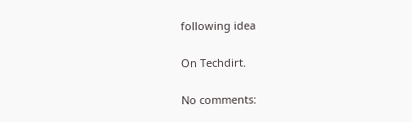following idea

On Techdirt.

No comments: